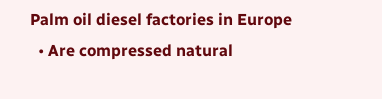Palm oil diesel factories in Europe
  • Are compressed natural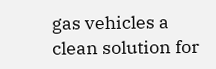gas vehicles a clean solution for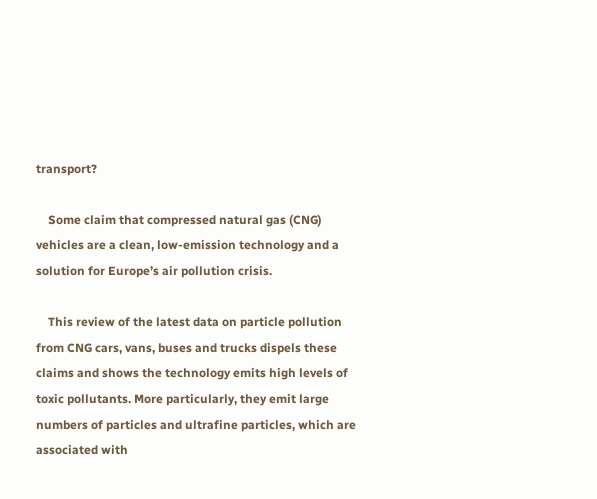transport?

    Some claim that compressed natural gas (CNG) vehicles are a clean, low-emission technology and a solution for Europe’s air pollution crisis.

    This review of the latest data on particle pollution from CNG cars, vans, buses and trucks dispels these claims and shows the technology emits high levels of toxic pollutants. More particularly, they emit large numbers of particles and ultrafine particles, which are associated with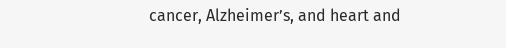cancer, Alzheimer’s, and heart and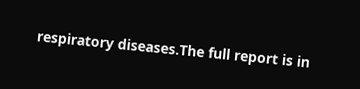respiratory diseases.The full report is in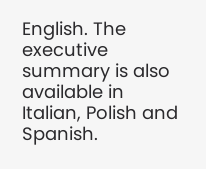English. The executive summary is also available in Italian, Polish and Spanish.